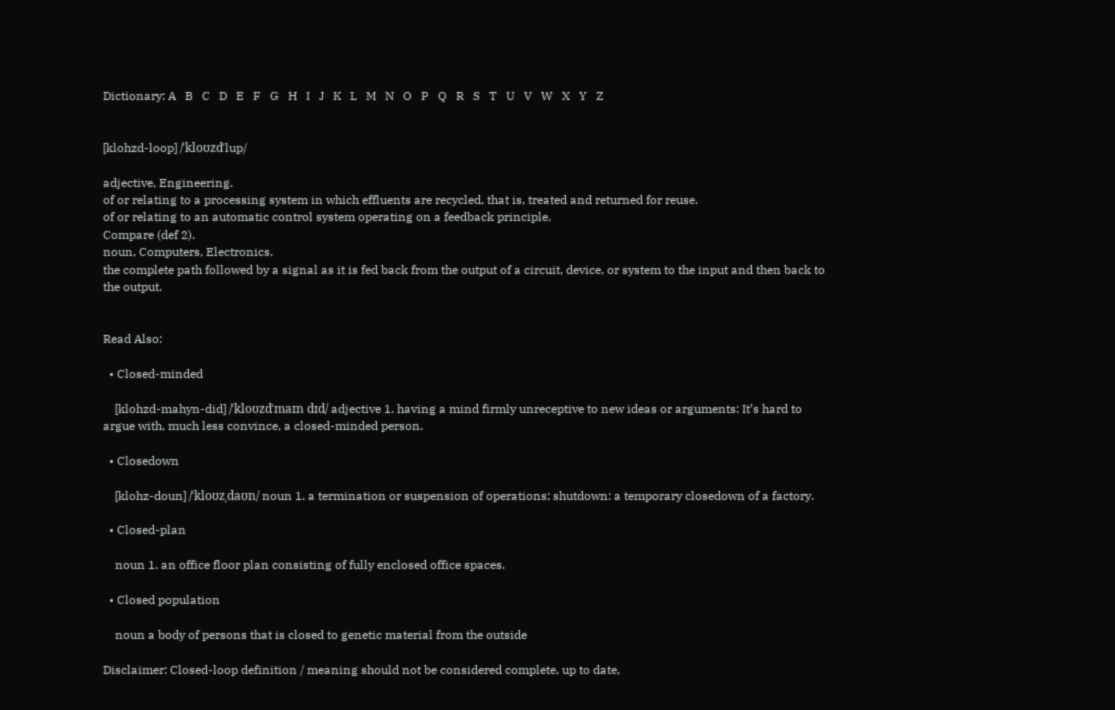Dictionary: A   B   C   D   E   F   G   H   I   J   K   L   M   N   O   P   Q   R   S   T   U   V   W   X   Y   Z


[klohzd-loop] /ˈkloʊzdˈlup/

adjective, Engineering.
of or relating to a processing system in which effluents are recycled, that is, treated and returned for reuse.
of or relating to an automatic control system operating on a feedback principle.
Compare (def 2).
noun, Computers, Electronics.
the complete path followed by a signal as it is fed back from the output of a circuit, device, or system to the input and then back to the output.


Read Also:

  • Closed-minded

    [klohzd-mahyn-did] /ˈkloʊzdˈmaɪn dɪd/ adjective 1. having a mind firmly unreceptive to new ideas or arguments: It’s hard to argue with, much less convince, a closed-minded person.

  • Closedown

    [klohz-doun] /ˈkloʊzˌdaʊn/ noun 1. a termination or suspension of operations; shutdown: a temporary closedown of a factory.

  • Closed-plan

    noun 1. an office floor plan consisting of fully enclosed office spaces.

  • Closed population

    noun a body of persons that is closed to genetic material from the outside

Disclaimer: Closed-loop definition / meaning should not be considered complete, up to date,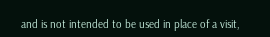and is not intended to be used in place of a visit,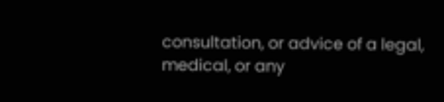consultation, or advice of a legal, medical, or any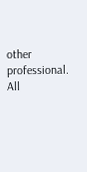other professional. All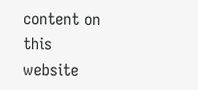content on this website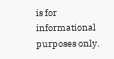is for informational purposes only.